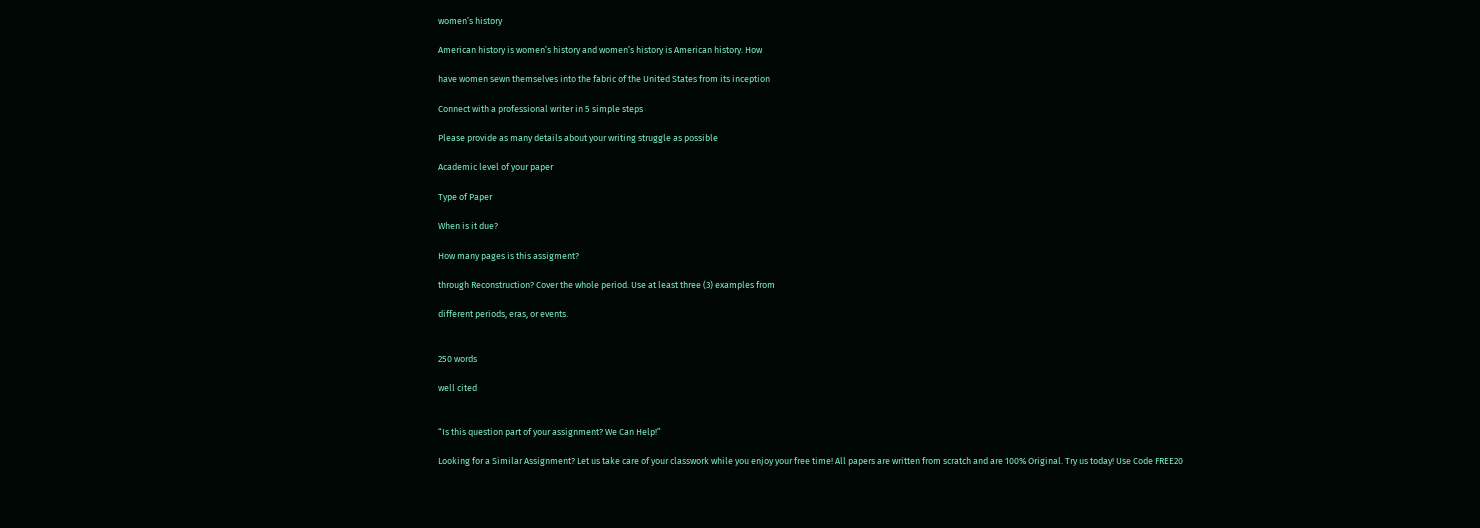women’s history

American history is women’s history and women’s history is American history. How

have women sewn themselves into the fabric of the United States from its inception

Connect with a professional writer in 5 simple steps

Please provide as many details about your writing struggle as possible

Academic level of your paper

Type of Paper

When is it due?

How many pages is this assigment?

through Reconstruction? Cover the whole period. Use at least three (3) examples from

different periods, eras, or events.


250 words

well cited


“Is this question part of your assignment? We Can Help!”

Looking for a Similar Assignment? Let us take care of your classwork while you enjoy your free time! All papers are written from scratch and are 100% Original. Try us today! Use Code FREE20